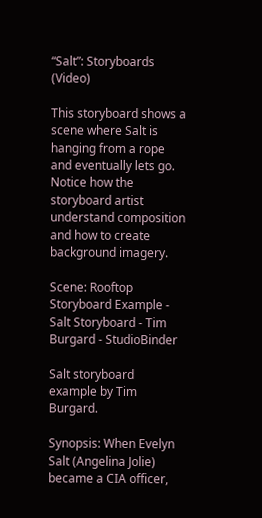“Salt”: Storyboards (Video)

This storyboard shows a scene where Salt is hanging from a rope and eventually lets go. Notice how the storyboard artist understand composition and how to create background imagery.

Scene: Rooftop
Storyboard Example - Salt Storyboard - Tim Burgard - StudioBinder

Salt storyboard example by Tim Burgard.

Synopsis: When Evelyn Salt (Angelina Jolie) became a CIA officer,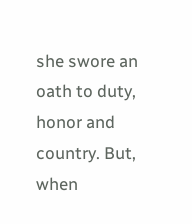she swore an oath to duty, honor and country. But, when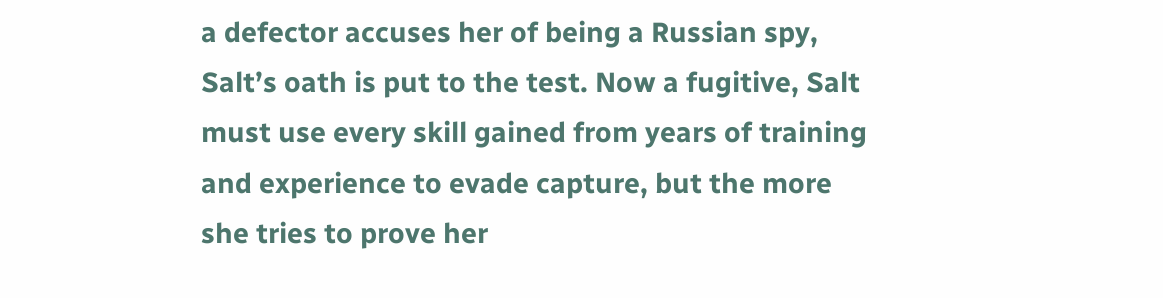a defector accuses her of being a Russian spy, Salt’s oath is put to the test. Now a fugitive, Salt must use every skill gained from years of training and experience to evade capture, but the more she tries to prove her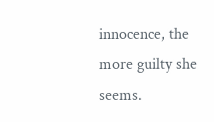innocence, the more guilty she seems.